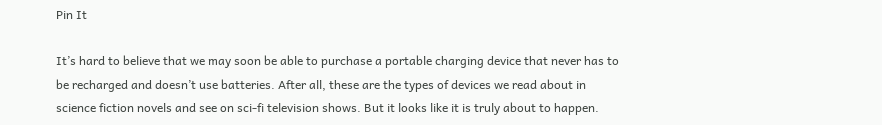Pin It

It’s hard to believe that we may soon be able to purchase a portable charging device that never has to be recharged and doesn’t use batteries. After all, these are the types of devices we read about in science fiction novels and see on sci-fi television shows. But it looks like it is truly about to happen.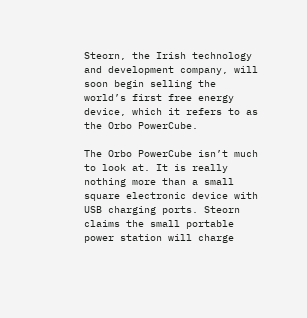Steorn, the Irish technology and development company, will soon begin selling the world’s first free energy device, which it refers to as the Orbo PowerCube.

The Orbo PowerCube isn’t much to look at. It is really nothing more than a small square electronic device with USB charging ports. Steorn claims the small portable power station will charge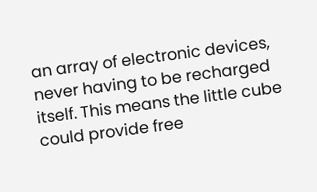an array of electronic devices, never having to be recharged itself. This means the little cube could provide free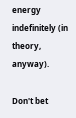energy indefinitely (in theory, anyway).

Don't bet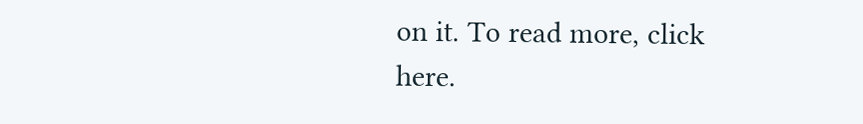on it. To read more, click here.